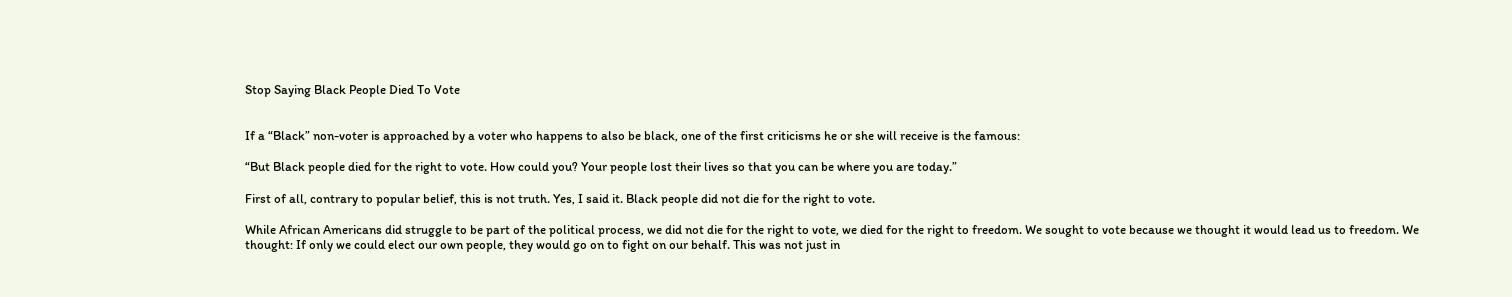Stop Saying Black People Died To Vote


If a “Black” non-voter is approached by a voter who happens to also be black, one of the first criticisms he or she will receive is the famous:

“But Black people died for the right to vote. How could you? Your people lost their lives so that you can be where you are today.”

First of all, contrary to popular belief, this is not truth. Yes, I said it. Black people did not die for the right to vote.

While African Americans did struggle to be part of the political process, we did not die for the right to vote, we died for the right to freedom. We sought to vote because we thought it would lead us to freedom. We thought: If only we could elect our own people, they would go on to fight on our behalf. This was not just in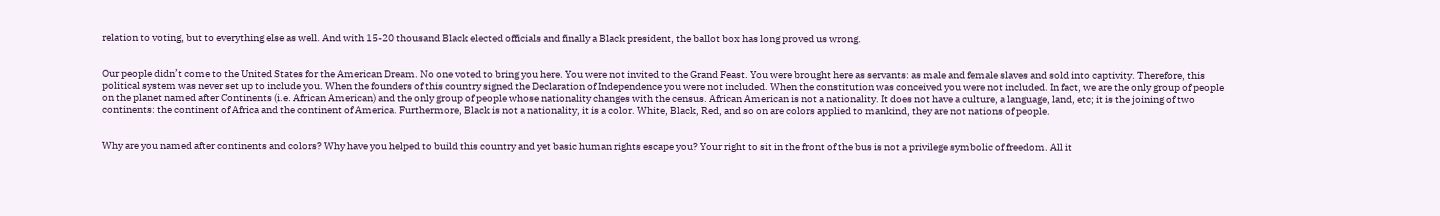relation to voting, but to everything else as well. And with 15-20 thousand Black elected officials and finally a Black president, the ballot box has long proved us wrong.


Our people didn’t come to the United States for the American Dream. No one voted to bring you here. You were not invited to the Grand Feast. You were brought here as servants: as male and female slaves and sold into captivity. Therefore, this political system was never set up to include you. When the founders of this country signed the Declaration of Independence you were not included. When the constitution was conceived you were not included. In fact, we are the only group of people on the planet named after Continents (i.e. African American) and the only group of people whose nationality changes with the census. African American is not a nationality. It does not have a culture, a language, land, etc; it is the joining of two continents: the continent of Africa and the continent of America. Furthermore, Black is not a nationality, it is a color. White, Black, Red, and so on are colors applied to mankind, they are not nations of people.


Why are you named after continents and colors? Why have you helped to build this country and yet basic human rights escape you? Your right to sit in the front of the bus is not a privilege symbolic of freedom. All it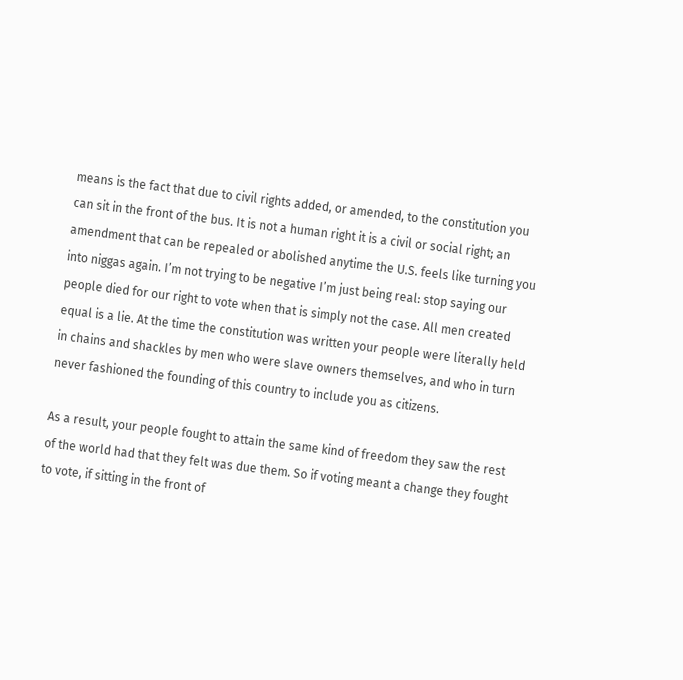means is the fact that due to civil rights added, or amended, to the constitution you can sit in the front of the bus. It is not a human right it is a civil or social right; an amendment that can be repealed or abolished anytime the U.S. feels like turning you into niggas again. I’m not trying to be negative I’m just being real: stop saying our people died for our right to vote when that is simply not the case. All men created equal is a lie. At the time the constitution was written your people were literally held in chains and shackles by men who were slave owners themselves, and who in turn never fashioned the founding of this country to include you as citizens.

As a result, your people fought to attain the same kind of freedom they saw the rest of the world had that they felt was due them. So if voting meant a change they fought to vote, if sitting in the front of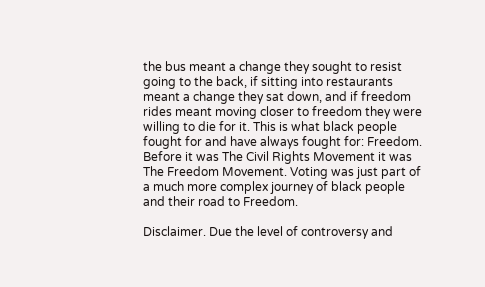the bus meant a change they sought to resist going to the back, if sitting into restaurants meant a change they sat down, and if freedom rides meant moving closer to freedom they were willing to die for it. This is what black people fought for and have always fought for: Freedom. Before it was The Civil Rights Movement it was The Freedom Movement. Voting was just part of a much more complex journey of black people and their road to Freedom.

Disclaimer. Due the level of controversy and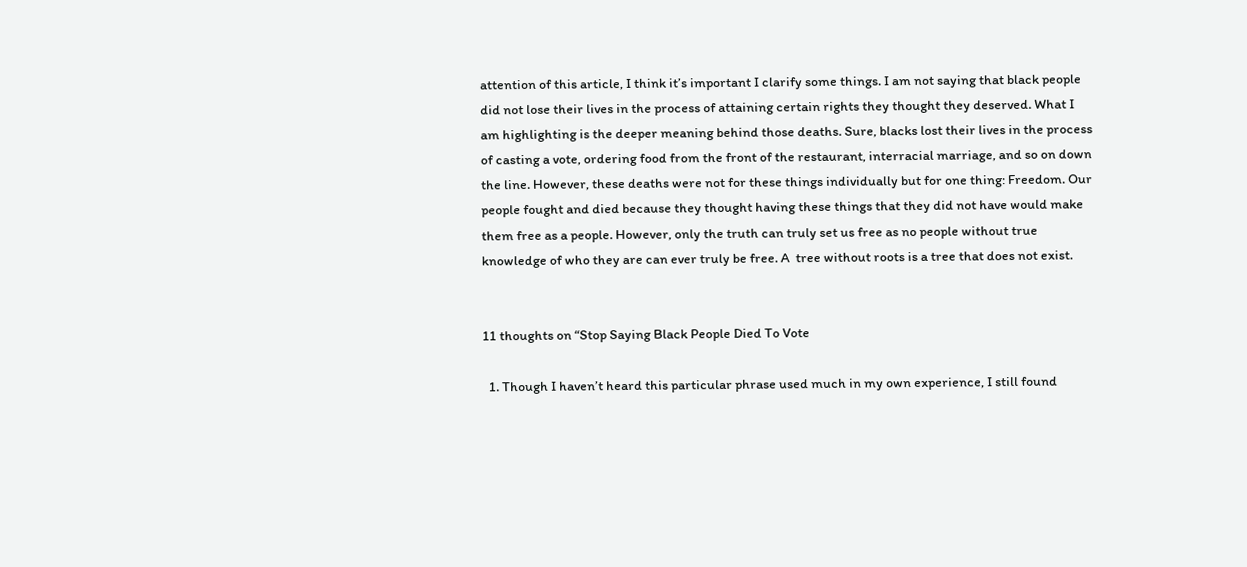attention of this article, I think it’s important I clarify some things. I am not saying that black people did not lose their lives in the process of attaining certain rights they thought they deserved. What I am highlighting is the deeper meaning behind those deaths. Sure, blacks lost their lives in the process of casting a vote, ordering food from the front of the restaurant, interracial marriage, and so on down the line. However, these deaths were not for these things individually but for one thing: Freedom. Our people fought and died because they thought having these things that they did not have would make them free as a people. However, only the truth can truly set us free as no people without true knowledge of who they are can ever truly be free. A  tree without roots is a tree that does not exist.


11 thoughts on “Stop Saying Black People Died To Vote

  1. Though I haven’t heard this particular phrase used much in my own experience, I still found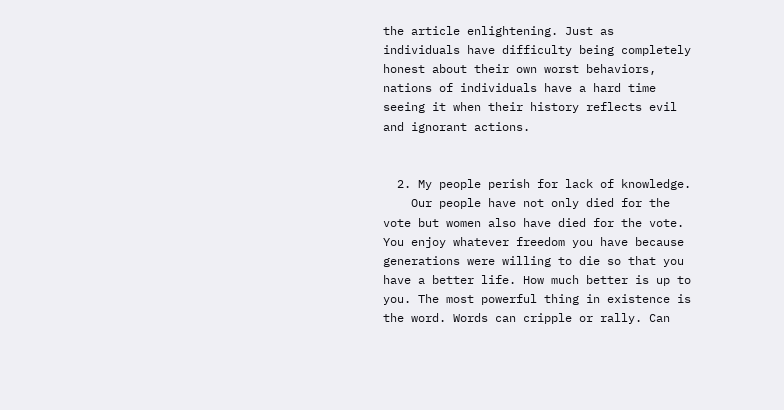the article enlightening. Just as individuals have difficulty being completely honest about their own worst behaviors, nations of individuals have a hard time seeing it when their history reflects evil and ignorant actions.


  2. My people perish for lack of knowledge.
    Our people have not only died for the vote but women also have died for the vote. You enjoy whatever freedom you have because generations were willing to die so that you have a better life. How much better is up to you. The most powerful thing in existence is the word. Words can cripple or rally. Can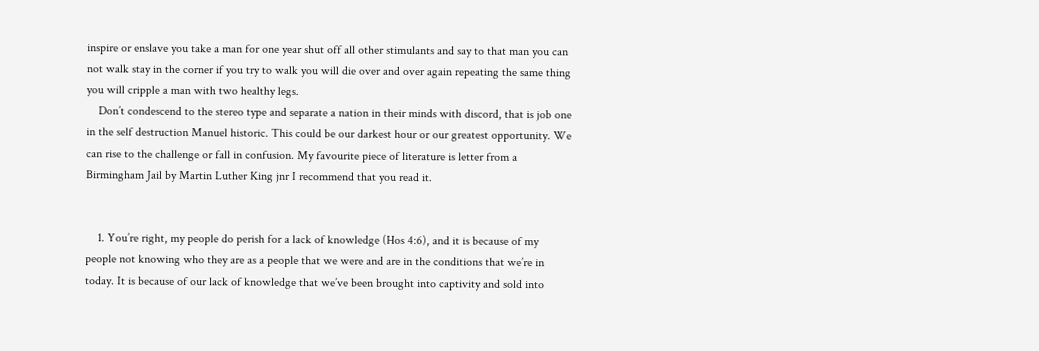inspire or enslave you take a man for one year shut off all other stimulants and say to that man you can not walk stay in the corner if you try to walk you will die over and over again repeating the same thing you will cripple a man with two healthy legs.
    Don’t condescend to the stereo type and separate a nation in their minds with discord, that is job one in the self destruction Manuel historic. This could be our darkest hour or our greatest opportunity. We can rise to the challenge or fall in confusion. My favourite piece of literature is letter from a Birmingham Jail by Martin Luther King jnr I recommend that you read it.


    1. You’re right, my people do perish for a lack of knowledge (Hos 4:6), and it is because of my people not knowing who they are as a people that we were and are in the conditions that we’re in today. It is because of our lack of knowledge that we’ve been brought into captivity and sold into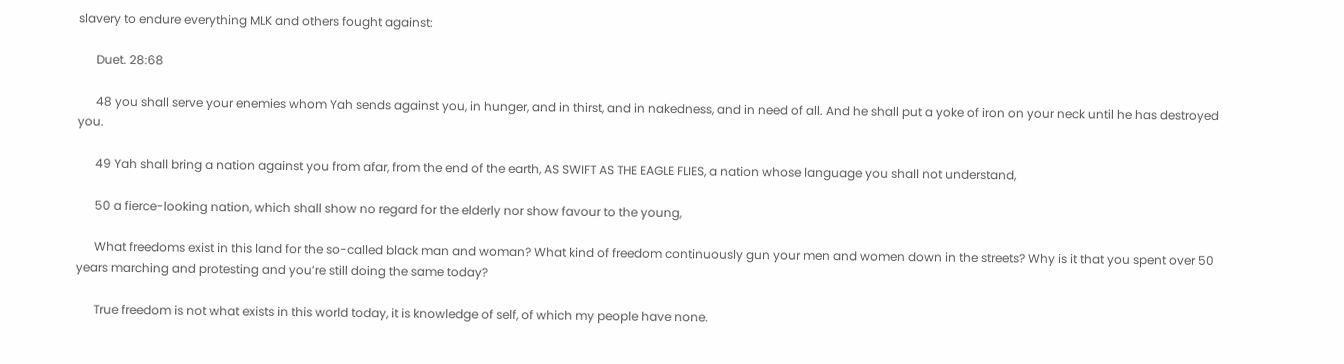slavery to endure everything MLK and others fought against:

      Duet. 28:68

      48 you shall serve your enemies whom Yah sends against you, in hunger, and in thirst, and in nakedness, and in need of all. And he shall put a yoke of iron on your neck until he has destroyed you.

      49 Yah shall bring a nation against you from afar, from the end of the earth, AS SWIFT AS THE EAGLE FLIES, a nation whose language you shall not understand,

      50 a fierce-looking nation, which shall show no regard for the elderly nor show favour to the young,

      What freedoms exist in this land for the so-called black man and woman? What kind of freedom continuously gun your men and women down in the streets? Why is it that you spent over 50 years marching and protesting and you’re still doing the same today?

      True freedom is not what exists in this world today, it is knowledge of self, of which my people have none.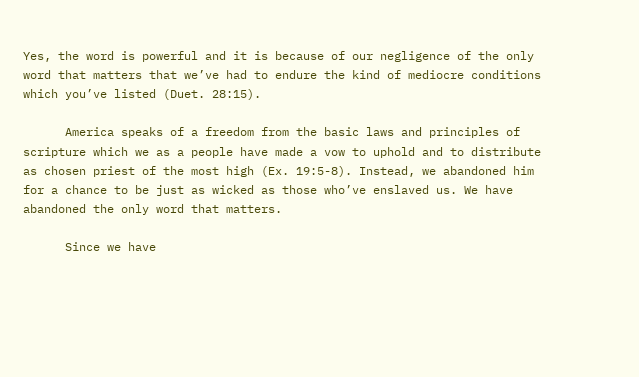Yes, the word is powerful and it is because of our negligence of the only word that matters that we’ve had to endure the kind of mediocre conditions which you’ve listed (Duet. 28:15).

      America speaks of a freedom from the basic laws and principles of scripture which we as a people have made a vow to uphold and to distribute as chosen priest of the most high (Ex. 19:5-8). Instead, we abandoned him for a chance to be just as wicked as those who’ve enslaved us. We have abandoned the only word that matters.

      Since we have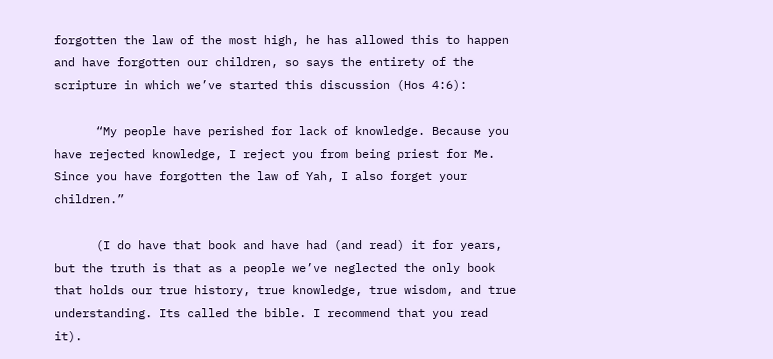forgotten the law of the most high, he has allowed this to happen and have forgotten our children, so says the entirety of the scripture in which we’ve started this discussion (Hos 4:6):

      “My people have perished for lack of knowledge. Because you have rejected knowledge, I reject you from being priest for Me. Since you have forgotten the law of Yah, I also forget your children.”

      (I do have that book and have had (and read) it for years, but the truth is that as a people we’ve neglected the only book that holds our true history, true knowledge, true wisdom, and true understanding. Its called the bible. I recommend that you read it).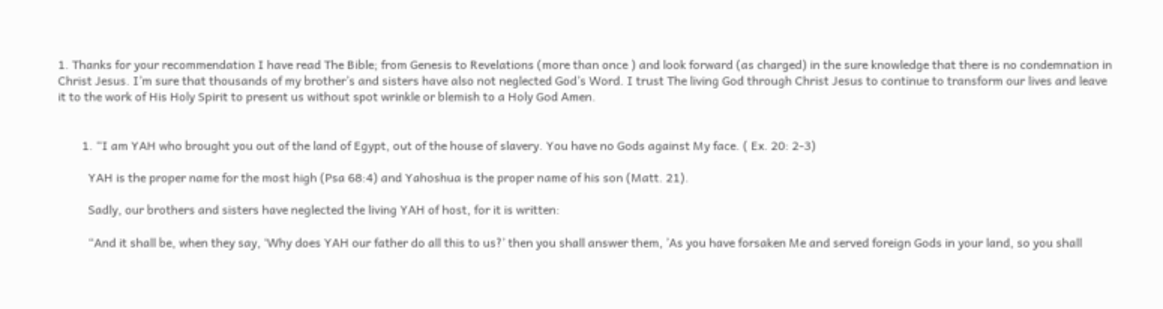1. Thanks for your recommendation I have read The Bible; from Genesis to Revelations (more than once ) and look forward (as charged) in the sure knowledge that there is no condemnation in Christ Jesus. I’m sure that thousands of my brother’s and sisters have also not neglected God’s Word. I trust The living God through Christ Jesus to continue to transform our lives and leave it to the work of His Holy Spirit to present us without spot wrinkle or blemish to a Holy God Amen.


        1. “I am YAH who brought you out of the land of Egypt, out of the house of slavery. You have no Gods against My face. ( Ex. 20: 2-3)

          YAH is the proper name for the most high (Psa 68:4) and Yahoshua is the proper name of his son (Matt. 21).

          Sadly, our brothers and sisters have neglected the living YAH of host, for it is written:

          “And it shall be, when they say, ‘Why does YAH our father do all this to us?’ then you shall answer them, ’As you have forsaken Me and served foreign Gods in your land, so you shall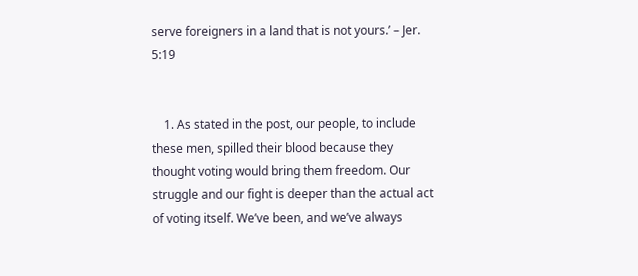serve foreigners in a land that is not yours.’ – Jer. 5:19


    1. As stated in the post, our people, to include these men, spilled their blood because they thought voting would bring them freedom. Our struggle and our fight is deeper than the actual act of voting itself. We’ve been, and we’ve always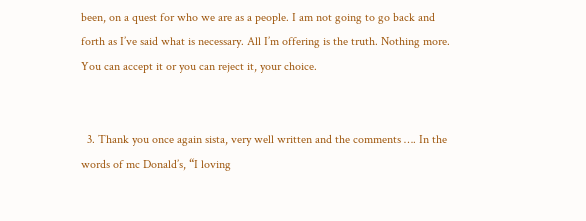been, on a quest for who we are as a people. I am not going to go back and forth as I’ve said what is necessary. All I’m offering is the truth. Nothing more. You can accept it or you can reject it, your choice.


  3. Thank you once again sista, very well written and the comments …. In the words of mc Donald’s, “I loving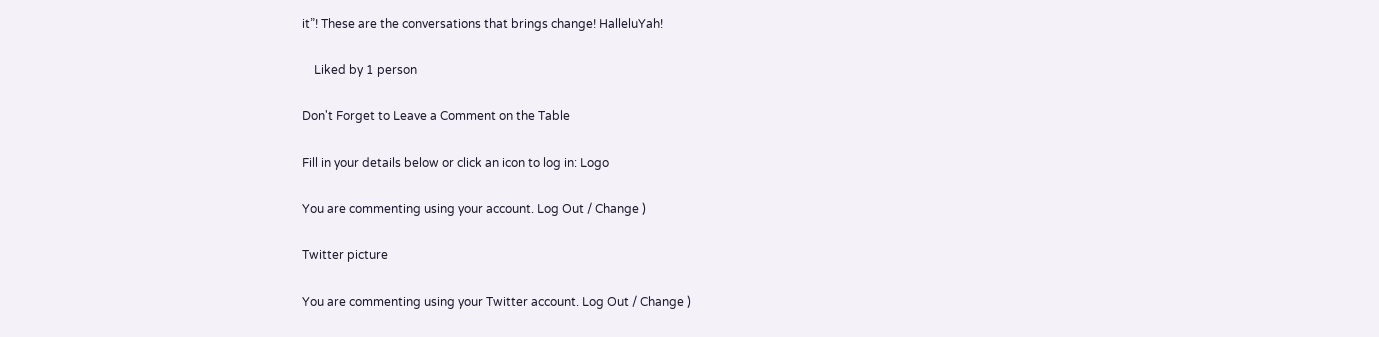it”! These are the conversations that brings change! HalleluYah!

    Liked by 1 person

Don't Forget to Leave a Comment on the Table

Fill in your details below or click an icon to log in: Logo

You are commenting using your account. Log Out / Change )

Twitter picture

You are commenting using your Twitter account. Log Out / Change )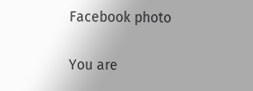Facebook photo

You are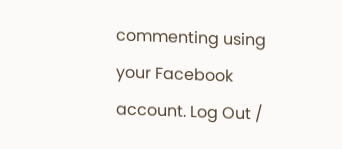commenting using your Facebook account. Log Out /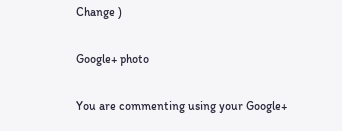Change )

Google+ photo

You are commenting using your Google+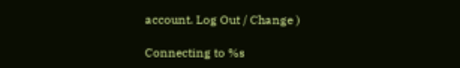account. Log Out / Change )

Connecting to %s